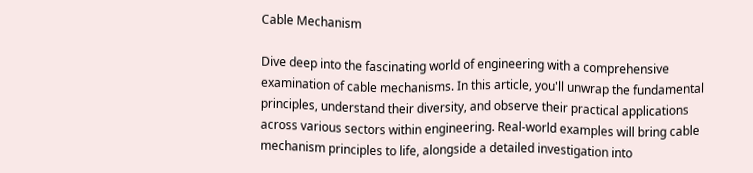Cable Mechanism

Dive deep into the fascinating world of engineering with a comprehensive examination of cable mechanisms. In this article, you'll unwrap the fundamental principles, understand their diversity, and observe their practical applications across various sectors within engineering. Real-world examples will bring cable mechanism principles to life, alongside a detailed investigation into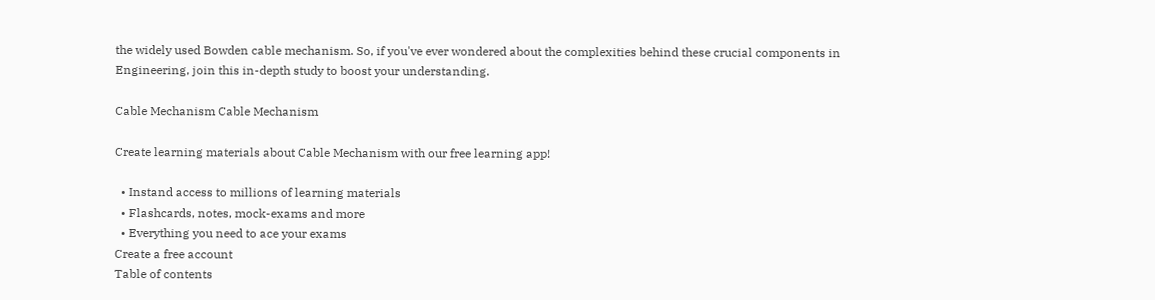the widely used Bowden cable mechanism. So, if you've ever wondered about the complexities behind these crucial components in Engineering, join this in-depth study to boost your understanding.

Cable Mechanism Cable Mechanism

Create learning materials about Cable Mechanism with our free learning app!

  • Instand access to millions of learning materials
  • Flashcards, notes, mock-exams and more
  • Everything you need to ace your exams
Create a free account
Table of contents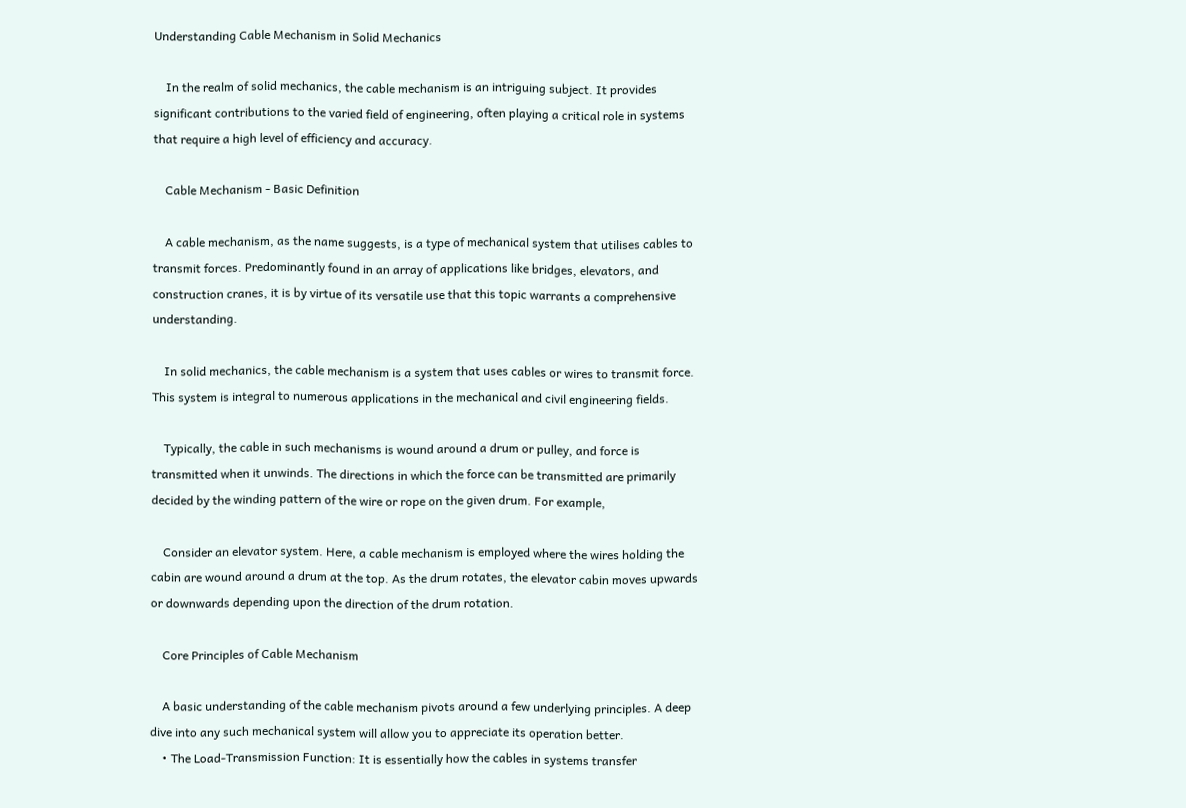Understanding Cable Mechanism in Solid Mechanics

    In the realm of solid mechanics, the cable mechanism is an intriguing subject. It provides significant contributions to the varied field of engineering, often playing a critical role in systems that require a high level of efficiency and accuracy.

    Cable Mechanism - Basic Definition

    A cable mechanism, as the name suggests, is a type of mechanical system that utilises cables to transmit forces. Predominantly found in an array of applications like bridges, elevators, and construction cranes, it is by virtue of its versatile use that this topic warrants a comprehensive understanding.

    In solid mechanics, the cable mechanism is a system that uses cables or wires to transmit force. This system is integral to numerous applications in the mechanical and civil engineering fields.

    Typically, the cable in such mechanisms is wound around a drum or pulley, and force is transmitted when it unwinds. The directions in which the force can be transmitted are primarily decided by the winding pattern of the wire or rope on the given drum. For example,

    Consider an elevator system. Here, a cable mechanism is employed where the wires holding the cabin are wound around a drum at the top. As the drum rotates, the elevator cabin moves upwards or downwards depending upon the direction of the drum rotation.

    Core Principles of Cable Mechanism

    A basic understanding of the cable mechanism pivots around a few underlying principles. A deep dive into any such mechanical system will allow you to appreciate its operation better.
    • The Load-Transmission Function: It is essentially how the cables in systems transfer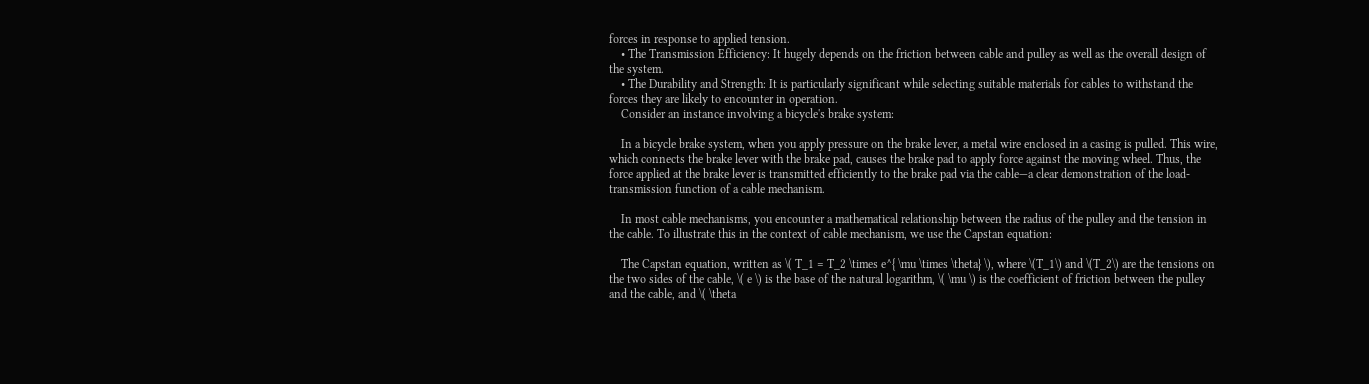forces in response to applied tension.
    • The Transmission Efficiency: It hugely depends on the friction between cable and pulley as well as the overall design of the system.
    • The Durability and Strength: It is particularly significant while selecting suitable materials for cables to withstand the forces they are likely to encounter in operation.
    Consider an instance involving a bicycle's brake system:

    In a bicycle brake system, when you apply pressure on the brake lever, a metal wire enclosed in a casing is pulled. This wire, which connects the brake lever with the brake pad, causes the brake pad to apply force against the moving wheel. Thus, the force applied at the brake lever is transmitted efficiently to the brake pad via the cable—a clear demonstration of the load-transmission function of a cable mechanism.

    In most cable mechanisms, you encounter a mathematical relationship between the radius of the pulley and the tension in the cable. To illustrate this in the context of cable mechanism, we use the Capstan equation:

    The Capstan equation, written as \( T_1 = T_2 \times e^{ \mu \times \theta} \), where \(T_1\) and \(T_2\) are the tensions on the two sides of the cable, \( e \) is the base of the natural logarithm, \( \mu \) is the coefficient of friction between the pulley and the cable, and \( \theta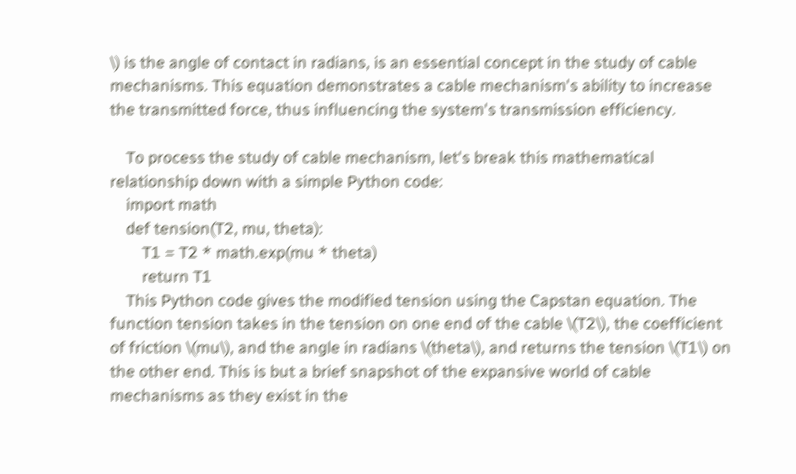\) is the angle of contact in radians, is an essential concept in the study of cable mechanisms. This equation demonstrates a cable mechanism's ability to increase the transmitted force, thus influencing the system's transmission efficiency.

    To process the study of cable mechanism, let's break this mathematical relationship down with a simple Python code:
    import math
    def tension(T2, mu, theta):
        T1 = T2 * math.exp(mu * theta)
        return T1
    This Python code gives the modified tension using the Capstan equation. The function tension takes in the tension on one end of the cable \(T2\), the coefficient of friction \(mu\), and the angle in radians \(theta\), and returns the tension \(T1\) on the other end. This is but a brief snapshot of the expansive world of cable mechanisms as they exist in the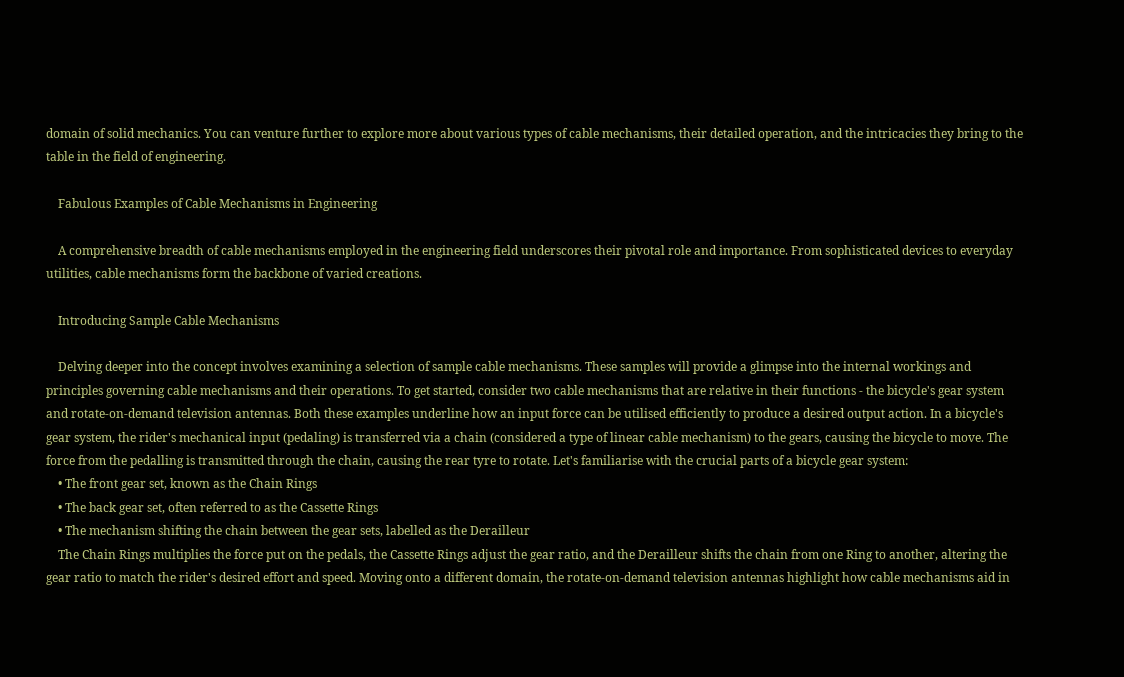domain of solid mechanics. You can venture further to explore more about various types of cable mechanisms, their detailed operation, and the intricacies they bring to the table in the field of engineering.

    Fabulous Examples of Cable Mechanisms in Engineering

    A comprehensive breadth of cable mechanisms employed in the engineering field underscores their pivotal role and importance. From sophisticated devices to everyday utilities, cable mechanisms form the backbone of varied creations.

    Introducing Sample Cable Mechanisms

    Delving deeper into the concept involves examining a selection of sample cable mechanisms. These samples will provide a glimpse into the internal workings and principles governing cable mechanisms and their operations. To get started, consider two cable mechanisms that are relative in their functions - the bicycle's gear system and rotate-on-demand television antennas. Both these examples underline how an input force can be utilised efficiently to produce a desired output action. In a bicycle's gear system, the rider's mechanical input (pedaling) is transferred via a chain (considered a type of linear cable mechanism) to the gears, causing the bicycle to move. The force from the pedalling is transmitted through the chain, causing the rear tyre to rotate. Let's familiarise with the crucial parts of a bicycle gear system:
    • The front gear set, known as the Chain Rings
    • The back gear set, often referred to as the Cassette Rings
    • The mechanism shifting the chain between the gear sets, labelled as the Derailleur
    The Chain Rings multiplies the force put on the pedals, the Cassette Rings adjust the gear ratio, and the Derailleur shifts the chain from one Ring to another, altering the gear ratio to match the rider's desired effort and speed. Moving onto a different domain, the rotate-on-demand television antennas highlight how cable mechanisms aid in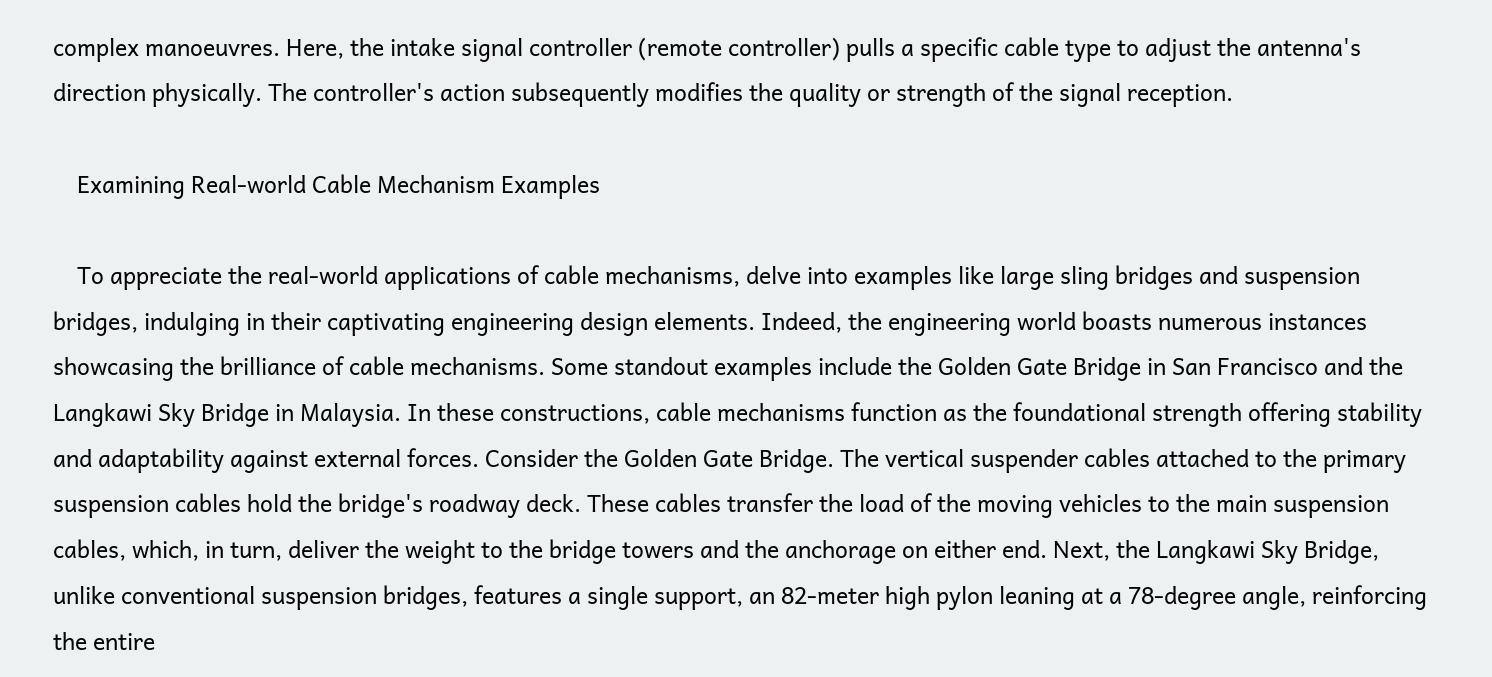complex manoeuvres. Here, the intake signal controller (remote controller) pulls a specific cable type to adjust the antenna's direction physically. The controller's action subsequently modifies the quality or strength of the signal reception.

    Examining Real-world Cable Mechanism Examples

    To appreciate the real-world applications of cable mechanisms, delve into examples like large sling bridges and suspension bridges, indulging in their captivating engineering design elements. Indeed, the engineering world boasts numerous instances showcasing the brilliance of cable mechanisms. Some standout examples include the Golden Gate Bridge in San Francisco and the Langkawi Sky Bridge in Malaysia. In these constructions, cable mechanisms function as the foundational strength offering stability and adaptability against external forces. Consider the Golden Gate Bridge. The vertical suspender cables attached to the primary suspension cables hold the bridge's roadway deck. These cables transfer the load of the moving vehicles to the main suspension cables, which, in turn, deliver the weight to the bridge towers and the anchorage on either end. Next, the Langkawi Sky Bridge, unlike conventional suspension bridges, features a single support, an 82-meter high pylon leaning at a 78-degree angle, reinforcing the entire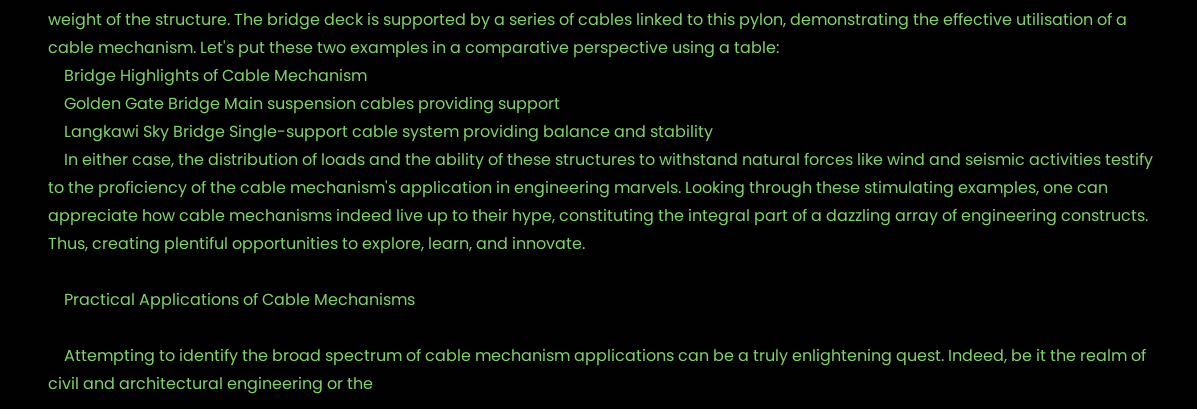weight of the structure. The bridge deck is supported by a series of cables linked to this pylon, demonstrating the effective utilisation of a cable mechanism. Let's put these two examples in a comparative perspective using a table:
    Bridge Highlights of Cable Mechanism
    Golden Gate Bridge Main suspension cables providing support
    Langkawi Sky Bridge Single-support cable system providing balance and stability
    In either case, the distribution of loads and the ability of these structures to withstand natural forces like wind and seismic activities testify to the proficiency of the cable mechanism's application in engineering marvels. Looking through these stimulating examples, one can appreciate how cable mechanisms indeed live up to their hype, constituting the integral part of a dazzling array of engineering constructs. Thus, creating plentiful opportunities to explore, learn, and innovate.

    Practical Applications of Cable Mechanisms

    Attempting to identify the broad spectrum of cable mechanism applications can be a truly enlightening quest. Indeed, be it the realm of civil and architectural engineering or the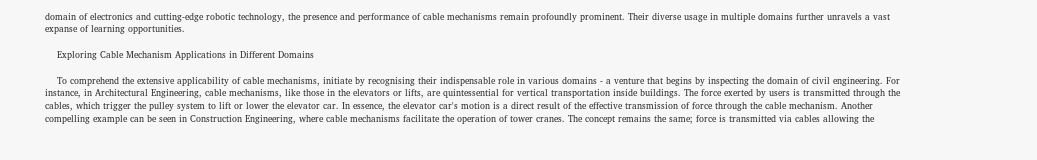domain of electronics and cutting-edge robotic technology, the presence and performance of cable mechanisms remain profoundly prominent. Their diverse usage in multiple domains further unravels a vast expanse of learning opportunities.

    Exploring Cable Mechanism Applications in Different Domains

    To comprehend the extensive applicability of cable mechanisms, initiate by recognising their indispensable role in various domains - a venture that begins by inspecting the domain of civil engineering. For instance, in Architectural Engineering, cable mechanisms, like those in the elevators or lifts, are quintessential for vertical transportation inside buildings. The force exerted by users is transmitted through the cables, which trigger the pulley system to lift or lower the elevator car. In essence, the elevator car's motion is a direct result of the effective transmission of force through the cable mechanism. Another compelling example can be seen in Construction Engineering, where cable mechanisms facilitate the operation of tower cranes. The concept remains the same; force is transmitted via cables allowing the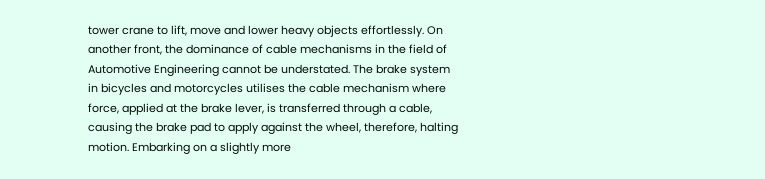tower crane to lift, move and lower heavy objects effortlessly. On another front, the dominance of cable mechanisms in the field of Automotive Engineering cannot be understated. The brake system in bicycles and motorcycles utilises the cable mechanism where force, applied at the brake lever, is transferred through a cable, causing the brake pad to apply against the wheel, therefore, halting motion. Embarking on a slightly more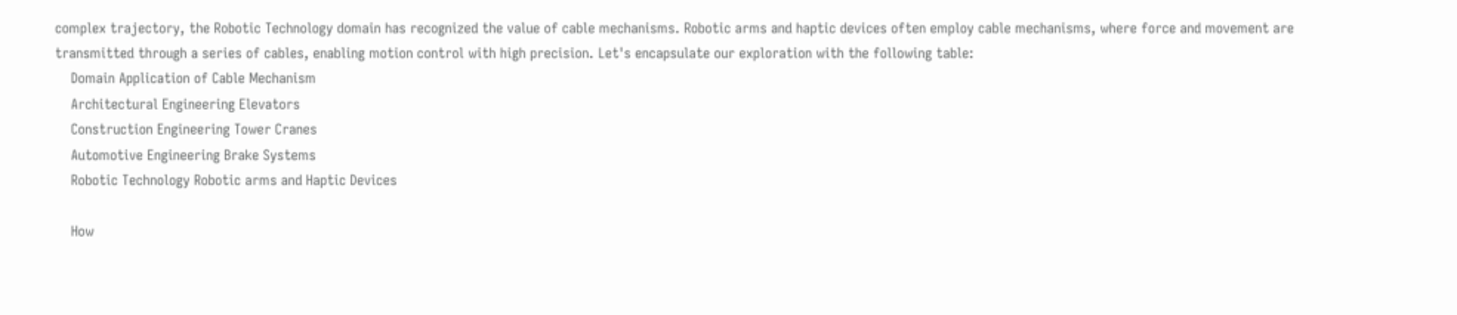complex trajectory, the Robotic Technology domain has recognized the value of cable mechanisms. Robotic arms and haptic devices often employ cable mechanisms, where force and movement are transmitted through a series of cables, enabling motion control with high precision. Let's encapsulate our exploration with the following table:
    Domain Application of Cable Mechanism
    Architectural Engineering Elevators
    Construction Engineering Tower Cranes
    Automotive Engineering Brake Systems
    Robotic Technology Robotic arms and Haptic Devices

    How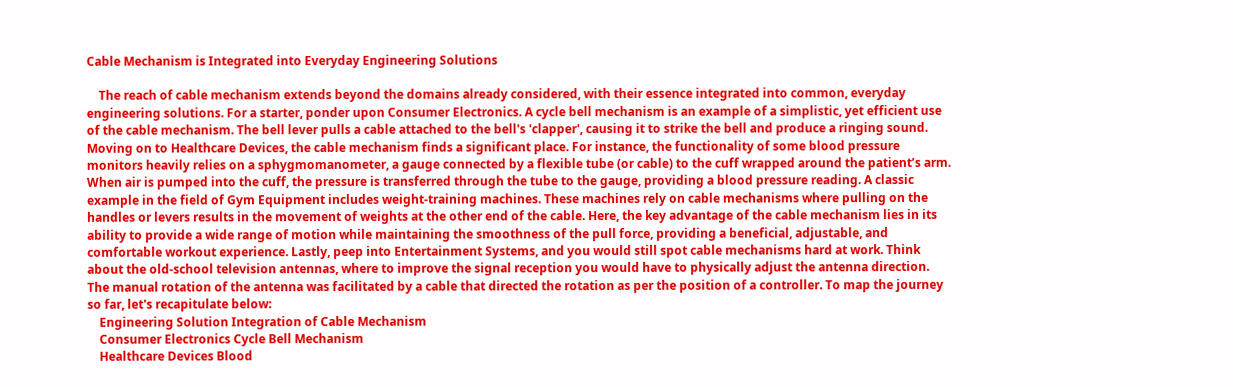Cable Mechanism is Integrated into Everyday Engineering Solutions

    The reach of cable mechanism extends beyond the domains already considered, with their essence integrated into common, everyday engineering solutions. For a starter, ponder upon Consumer Electronics. A cycle bell mechanism is an example of a simplistic, yet efficient use of the cable mechanism. The bell lever pulls a cable attached to the bell's 'clapper', causing it to strike the bell and produce a ringing sound. Moving on to Healthcare Devices, the cable mechanism finds a significant place. For instance, the functionality of some blood pressure monitors heavily relies on a sphygmomanometer, a gauge connected by a flexible tube (or cable) to the cuff wrapped around the patient’s arm. When air is pumped into the cuff, the pressure is transferred through the tube to the gauge, providing a blood pressure reading. A classic example in the field of Gym Equipment includes weight-training machines. These machines rely on cable mechanisms where pulling on the handles or levers results in the movement of weights at the other end of the cable. Here, the key advantage of the cable mechanism lies in its ability to provide a wide range of motion while maintaining the smoothness of the pull force, providing a beneficial, adjustable, and comfortable workout experience. Lastly, peep into Entertainment Systems, and you would still spot cable mechanisms hard at work. Think about the old-school television antennas, where to improve the signal reception you would have to physically adjust the antenna direction. The manual rotation of the antenna was facilitated by a cable that directed the rotation as per the position of a controller. To map the journey so far, let's recapitulate below:
    Engineering Solution Integration of Cable Mechanism
    Consumer Electronics Cycle Bell Mechanism
    Healthcare Devices Blood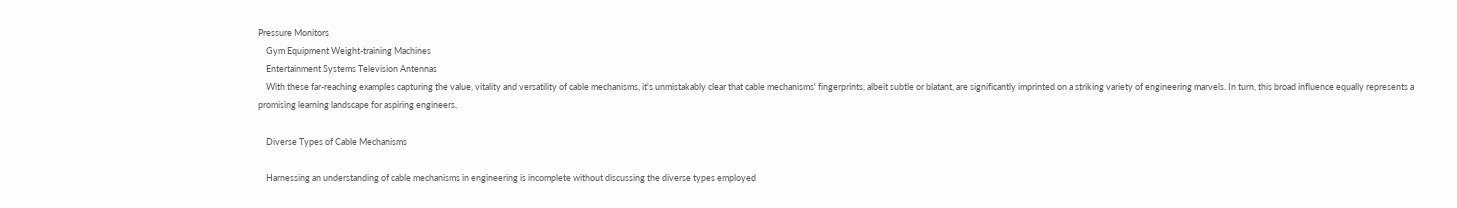Pressure Monitors
    Gym Equipment Weight-training Machines
    Entertainment Systems Television Antennas
    With these far-reaching examples capturing the value, vitality and versatility of cable mechanisms, it's unmistakably clear that cable mechanisms' fingerprints, albeit subtle or blatant, are significantly imprinted on a striking variety of engineering marvels. In turn, this broad influence equally represents a promising learning landscape for aspiring engineers.

    Diverse Types of Cable Mechanisms

    Harnessing an understanding of cable mechanisms in engineering is incomplete without discussing the diverse types employed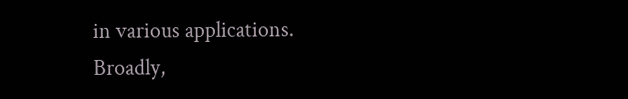in various applications. Broadly,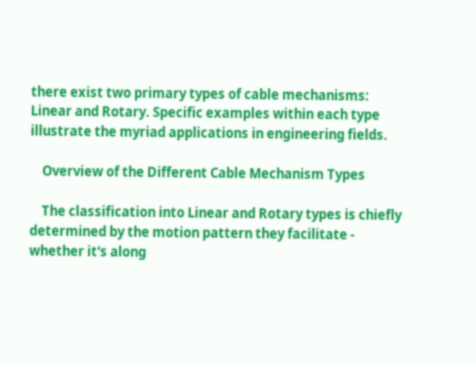there exist two primary types of cable mechanisms: Linear and Rotary. Specific examples within each type illustrate the myriad applications in engineering fields.

    Overview of the Different Cable Mechanism Types

    The classification into Linear and Rotary types is chiefly determined by the motion pattern they facilitate - whether it's along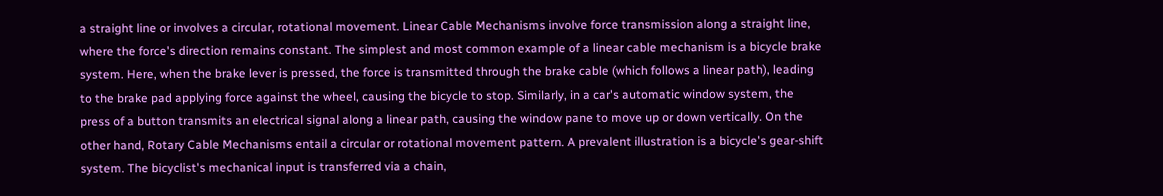a straight line or involves a circular, rotational movement. Linear Cable Mechanisms involve force transmission along a straight line, where the force's direction remains constant. The simplest and most common example of a linear cable mechanism is a bicycle brake system. Here, when the brake lever is pressed, the force is transmitted through the brake cable (which follows a linear path), leading to the brake pad applying force against the wheel, causing the bicycle to stop. Similarly, in a car's automatic window system, the press of a button transmits an electrical signal along a linear path, causing the window pane to move up or down vertically. On the other hand, Rotary Cable Mechanisms entail a circular or rotational movement pattern. A prevalent illustration is a bicycle's gear-shift system. The bicyclist's mechanical input is transferred via a chain,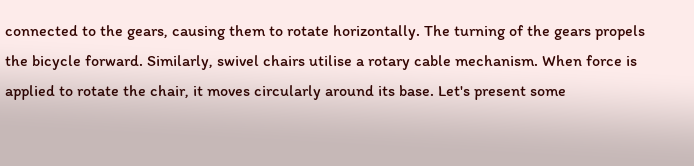connected to the gears, causing them to rotate horizontally. The turning of the gears propels the bicycle forward. Similarly, swivel chairs utilise a rotary cable mechanism. When force is applied to rotate the chair, it moves circularly around its base. Let's present some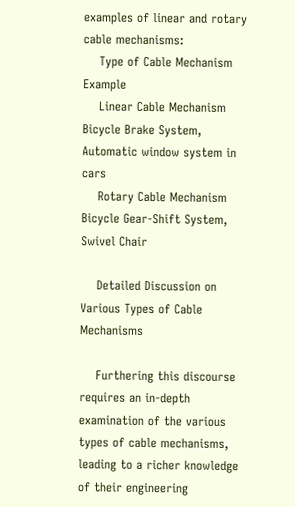examples of linear and rotary cable mechanisms:
    Type of Cable Mechanism Example
    Linear Cable Mechanism Bicycle Brake System, Automatic window system in cars
    Rotary Cable Mechanism Bicycle Gear-Shift System, Swivel Chair

    Detailed Discussion on Various Types of Cable Mechanisms

    Furthering this discourse requires an in-depth examination of the various types of cable mechanisms, leading to a richer knowledge of their engineering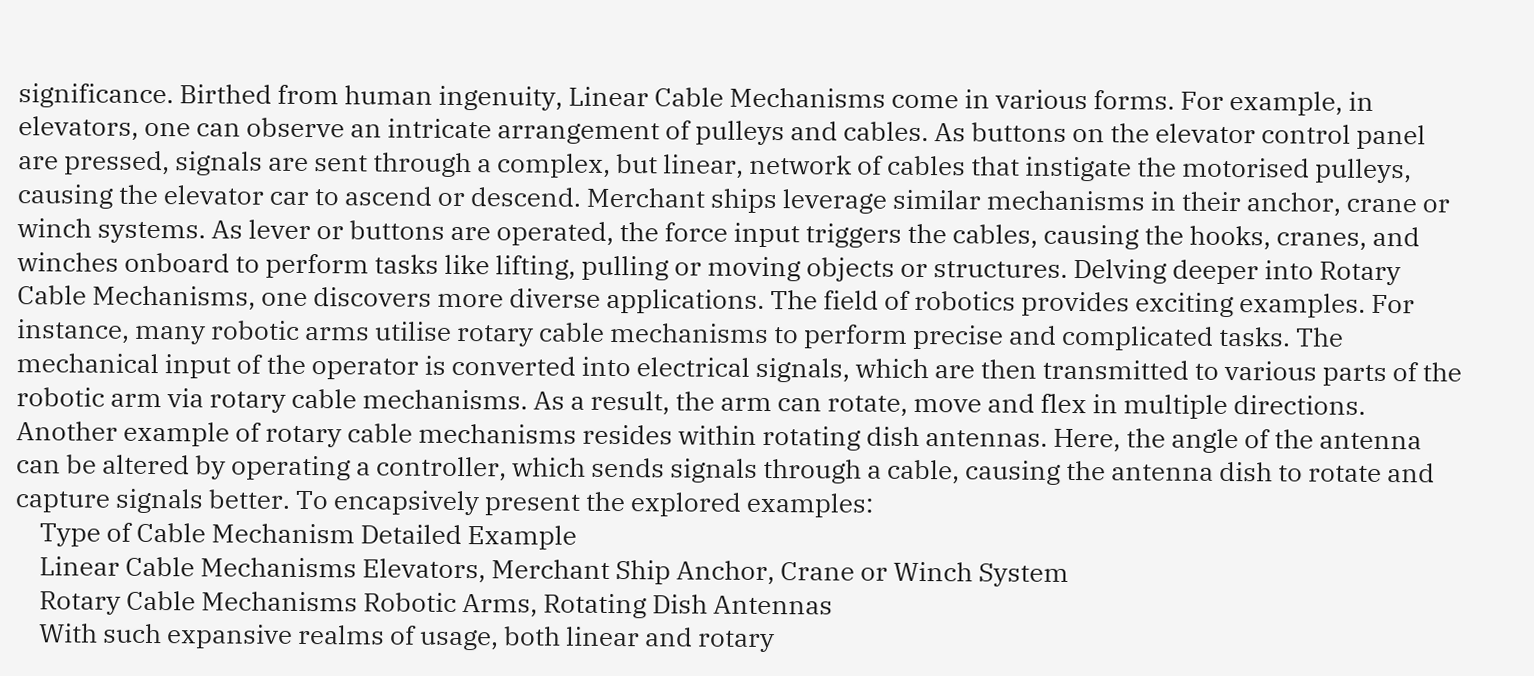significance. Birthed from human ingenuity, Linear Cable Mechanisms come in various forms. For example, in elevators, one can observe an intricate arrangement of pulleys and cables. As buttons on the elevator control panel are pressed, signals are sent through a complex, but linear, network of cables that instigate the motorised pulleys, causing the elevator car to ascend or descend. Merchant ships leverage similar mechanisms in their anchor, crane or winch systems. As lever or buttons are operated, the force input triggers the cables, causing the hooks, cranes, and winches onboard to perform tasks like lifting, pulling or moving objects or structures. Delving deeper into Rotary Cable Mechanisms, one discovers more diverse applications. The field of robotics provides exciting examples. For instance, many robotic arms utilise rotary cable mechanisms to perform precise and complicated tasks. The mechanical input of the operator is converted into electrical signals, which are then transmitted to various parts of the robotic arm via rotary cable mechanisms. As a result, the arm can rotate, move and flex in multiple directions. Another example of rotary cable mechanisms resides within rotating dish antennas. Here, the angle of the antenna can be altered by operating a controller, which sends signals through a cable, causing the antenna dish to rotate and capture signals better. To encapsively present the explored examples:
    Type of Cable Mechanism Detailed Example
    Linear Cable Mechanisms Elevators, Merchant Ship Anchor, Crane or Winch System
    Rotary Cable Mechanisms Robotic Arms, Rotating Dish Antennas
    With such expansive realms of usage, both linear and rotary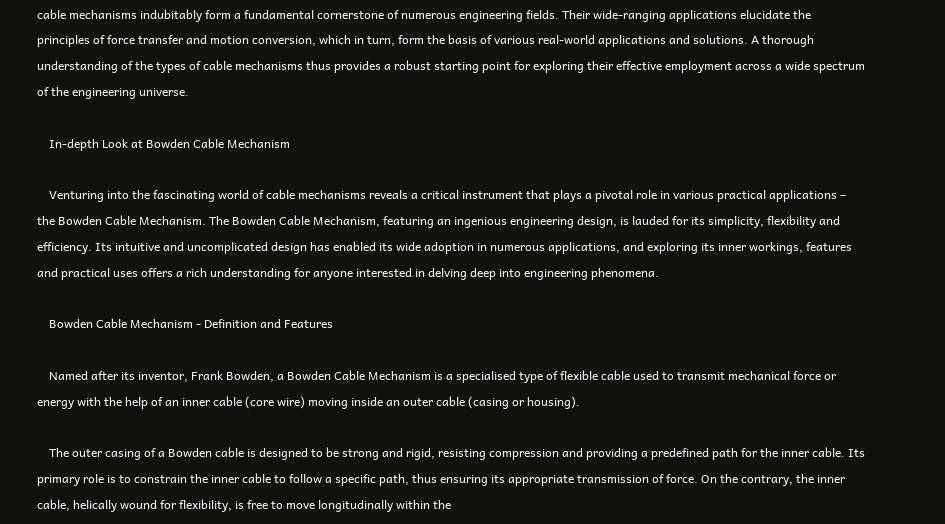cable mechanisms indubitably form a fundamental cornerstone of numerous engineering fields. Their wide-ranging applications elucidate the principles of force transfer and motion conversion, which in turn, form the basis of various real-world applications and solutions. A thorough understanding of the types of cable mechanisms thus provides a robust starting point for exploring their effective employment across a wide spectrum of the engineering universe.

    In-depth Look at Bowden Cable Mechanism

    Venturing into the fascinating world of cable mechanisms reveals a critical instrument that plays a pivotal role in various practical applications – the Bowden Cable Mechanism. The Bowden Cable Mechanism, featuring an ingenious engineering design, is lauded for its simplicity, flexibility and efficiency. Its intuitive and uncomplicated design has enabled its wide adoption in numerous applications, and exploring its inner workings, features and practical uses offers a rich understanding for anyone interested in delving deep into engineering phenomena.

    Bowden Cable Mechanism - Definition and Features

    Named after its inventor, Frank Bowden, a Bowden Cable Mechanism is a specialised type of flexible cable used to transmit mechanical force or energy with the help of an inner cable (core wire) moving inside an outer cable (casing or housing).

    The outer casing of a Bowden cable is designed to be strong and rigid, resisting compression and providing a predefined path for the inner cable. Its primary role is to constrain the inner cable to follow a specific path, thus ensuring its appropriate transmission of force. On the contrary, the inner cable, helically wound for flexibility, is free to move longitudinally within the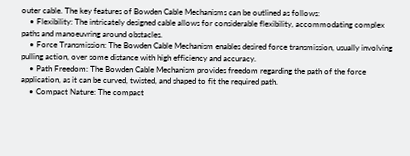outer cable. The key features of Bowden Cable Mechanisms can be outlined as follows:
    • Flexibility: The intricately designed cable allows for considerable flexibility, accommodating complex paths and manoeuvring around obstacles.
    • Force Transmission: The Bowden Cable Mechanism enables desired force transmission, usually involving pulling action, over some distance with high efficiency and accuracy.
    • Path Freedom: The Bowden Cable Mechanism provides freedom regarding the path of the force application, as it can be curved, twisted, and shaped to fit the required path.
    • Compact Nature: The compact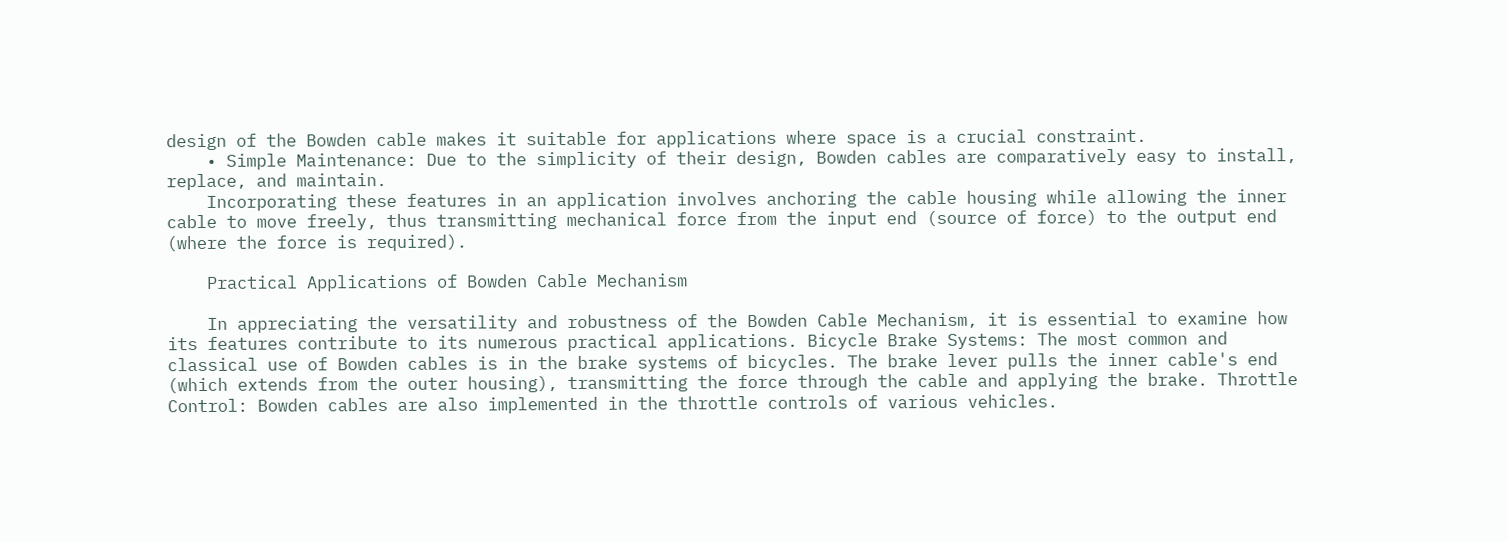design of the Bowden cable makes it suitable for applications where space is a crucial constraint.
    • Simple Maintenance: Due to the simplicity of their design, Bowden cables are comparatively easy to install, replace, and maintain.
    Incorporating these features in an application involves anchoring the cable housing while allowing the inner cable to move freely, thus transmitting mechanical force from the input end (source of force) to the output end (where the force is required).

    Practical Applications of Bowden Cable Mechanism

    In appreciating the versatility and robustness of the Bowden Cable Mechanism, it is essential to examine how its features contribute to its numerous practical applications. Bicycle Brake Systems: The most common and classical use of Bowden cables is in the brake systems of bicycles. The brake lever pulls the inner cable's end (which extends from the outer housing), transmitting the force through the cable and applying the brake. Throttle Control: Bowden cables are also implemented in the throttle controls of various vehicles.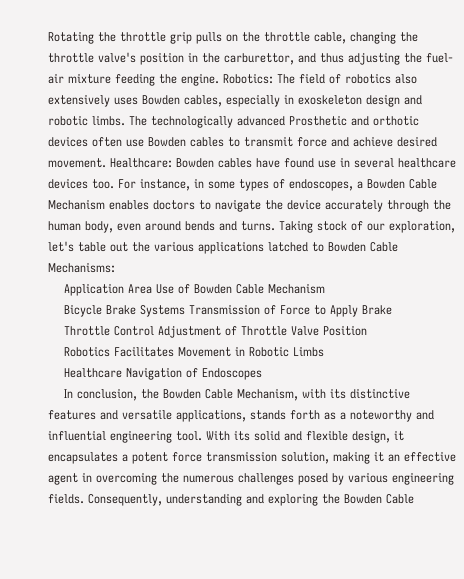Rotating the throttle grip pulls on the throttle cable, changing the throttle valve's position in the carburettor, and thus adjusting the fuel-air mixture feeding the engine. Robotics: The field of robotics also extensively uses Bowden cables, especially in exoskeleton design and robotic limbs. The technologically advanced Prosthetic and orthotic devices often use Bowden cables to transmit force and achieve desired movement. Healthcare: Bowden cables have found use in several healthcare devices too. For instance, in some types of endoscopes, a Bowden Cable Mechanism enables doctors to navigate the device accurately through the human body, even around bends and turns. Taking stock of our exploration, let's table out the various applications latched to Bowden Cable Mechanisms:
    Application Area Use of Bowden Cable Mechanism
    Bicycle Brake Systems Transmission of Force to Apply Brake
    Throttle Control Adjustment of Throttle Valve Position
    Robotics Facilitates Movement in Robotic Limbs
    Healthcare Navigation of Endoscopes
    In conclusion, the Bowden Cable Mechanism, with its distinctive features and versatile applications, stands forth as a noteworthy and influential engineering tool. With its solid and flexible design, it encapsulates a potent force transmission solution, making it an effective agent in overcoming the numerous challenges posed by various engineering fields. Consequently, understanding and exploring the Bowden Cable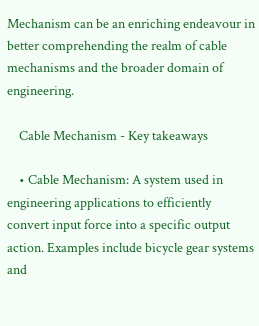Mechanism can be an enriching endeavour in better comprehending the realm of cable mechanisms and the broader domain of engineering.

    Cable Mechanism - Key takeaways

    • Cable Mechanism: A system used in engineering applications to efficiently convert input force into a specific output action. Examples include bicycle gear systems and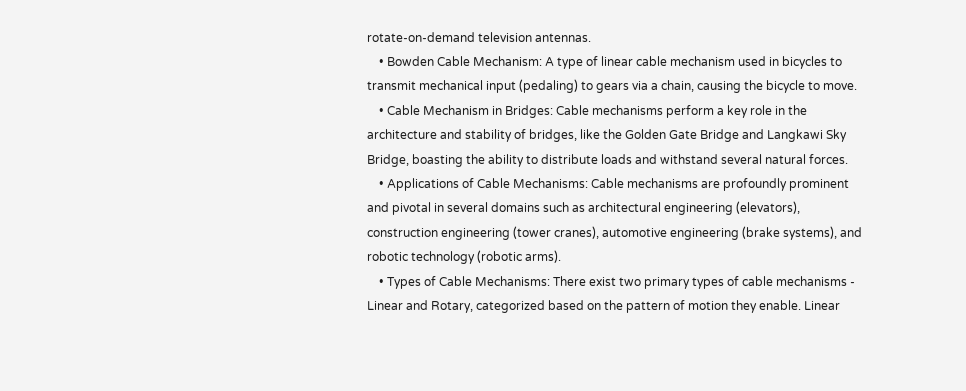rotate-on-demand television antennas.
    • Bowden Cable Mechanism: A type of linear cable mechanism used in bicycles to transmit mechanical input (pedaling) to gears via a chain, causing the bicycle to move.
    • Cable Mechanism in Bridges: Cable mechanisms perform a key role in the architecture and stability of bridges, like the Golden Gate Bridge and Langkawi Sky Bridge, boasting the ability to distribute loads and withstand several natural forces.
    • Applications of Cable Mechanisms: Cable mechanisms are profoundly prominent and pivotal in several domains such as architectural engineering (elevators), construction engineering (tower cranes), automotive engineering (brake systems), and robotic technology (robotic arms).
    • Types of Cable Mechanisms: There exist two primary types of cable mechanisms - Linear and Rotary, categorized based on the pattern of motion they enable. Linear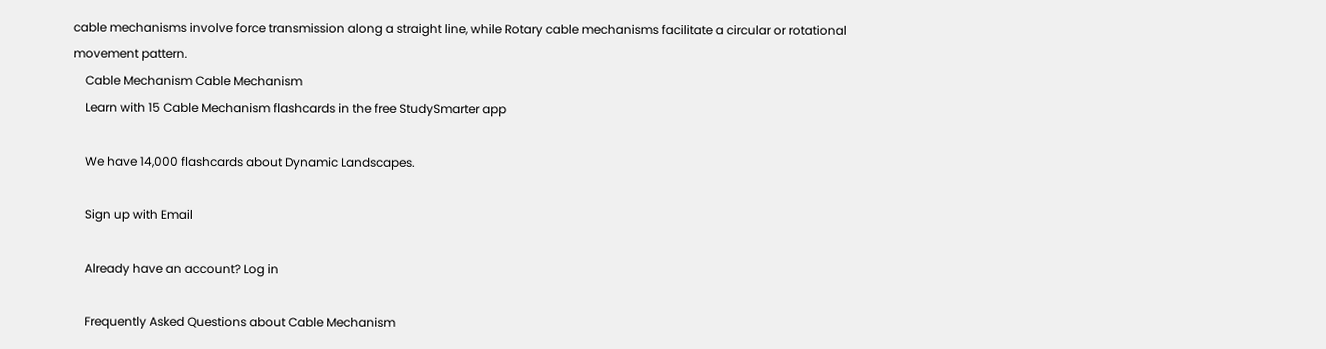cable mechanisms involve force transmission along a straight line, while Rotary cable mechanisms facilitate a circular or rotational movement pattern.
    Cable Mechanism Cable Mechanism
    Learn with 15 Cable Mechanism flashcards in the free StudySmarter app

    We have 14,000 flashcards about Dynamic Landscapes.

    Sign up with Email

    Already have an account? Log in

    Frequently Asked Questions about Cable Mechanism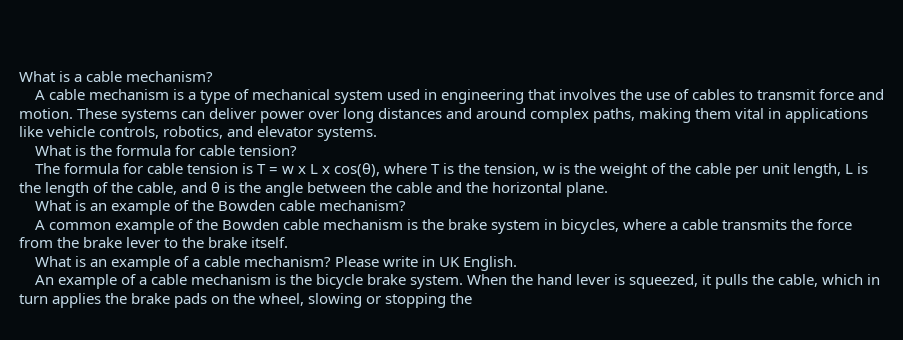What is a cable mechanism?
    A cable mechanism is a type of mechanical system used in engineering that involves the use of cables to transmit force and motion. These systems can deliver power over long distances and around complex paths, making them vital in applications like vehicle controls, robotics, and elevator systems.
    What is the formula for cable tension?
    The formula for cable tension is T = w x L x cos(θ), where T is the tension, w is the weight of the cable per unit length, L is the length of the cable, and θ is the angle between the cable and the horizontal plane.
    What is an example of the Bowden cable mechanism?
    A common example of the Bowden cable mechanism is the brake system in bicycles, where a cable transmits the force from the brake lever to the brake itself.
    What is an example of a cable mechanism? Please write in UK English.
    An example of a cable mechanism is the bicycle brake system. When the hand lever is squeezed, it pulls the cable, which in turn applies the brake pads on the wheel, slowing or stopping the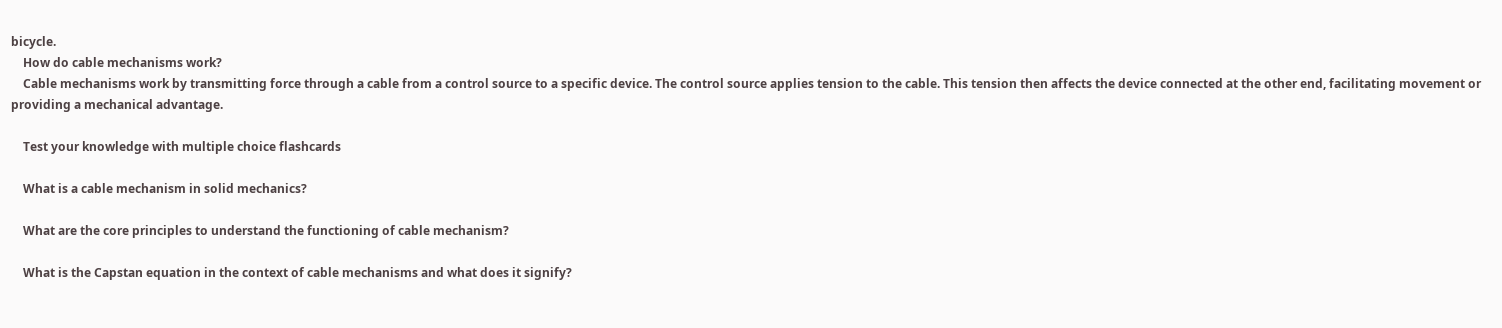bicycle.
    How do cable mechanisms work?
    Cable mechanisms work by transmitting force through a cable from a control source to a specific device. The control source applies tension to the cable. This tension then affects the device connected at the other end, facilitating movement or providing a mechanical advantage.

    Test your knowledge with multiple choice flashcards

    What is a cable mechanism in solid mechanics?

    What are the core principles to understand the functioning of cable mechanism?

    What is the Capstan equation in the context of cable mechanisms and what does it signify?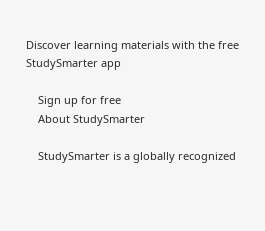Discover learning materials with the free StudySmarter app

    Sign up for free
    About StudySmarter

    StudySmarter is a globally recognized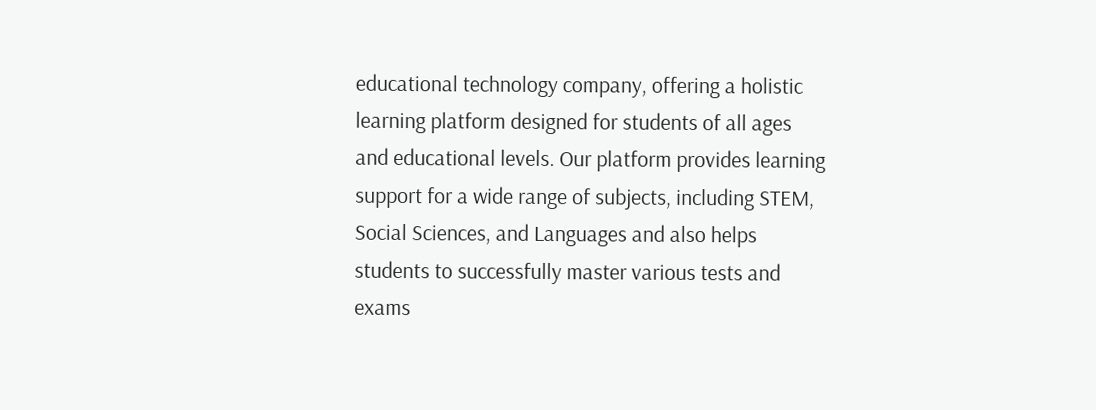educational technology company, offering a holistic learning platform designed for students of all ages and educational levels. Our platform provides learning support for a wide range of subjects, including STEM, Social Sciences, and Languages and also helps students to successfully master various tests and exams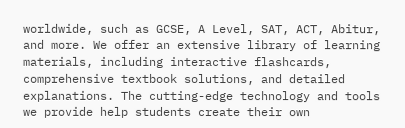worldwide, such as GCSE, A Level, SAT, ACT, Abitur, and more. We offer an extensive library of learning materials, including interactive flashcards, comprehensive textbook solutions, and detailed explanations. The cutting-edge technology and tools we provide help students create their own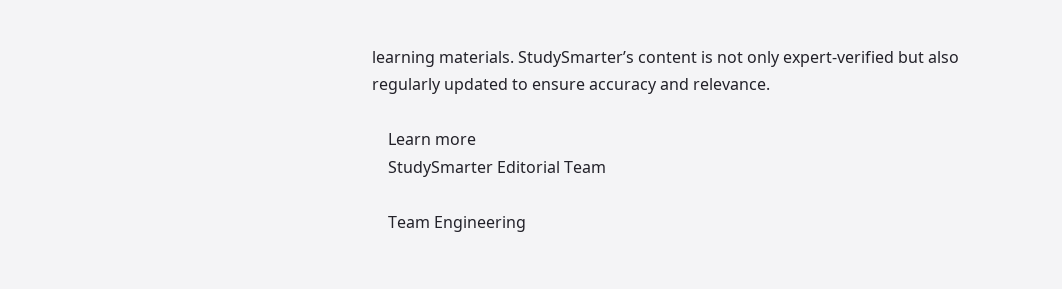learning materials. StudySmarter’s content is not only expert-verified but also regularly updated to ensure accuracy and relevance.

    Learn more
    StudySmarter Editorial Team

    Team Engineering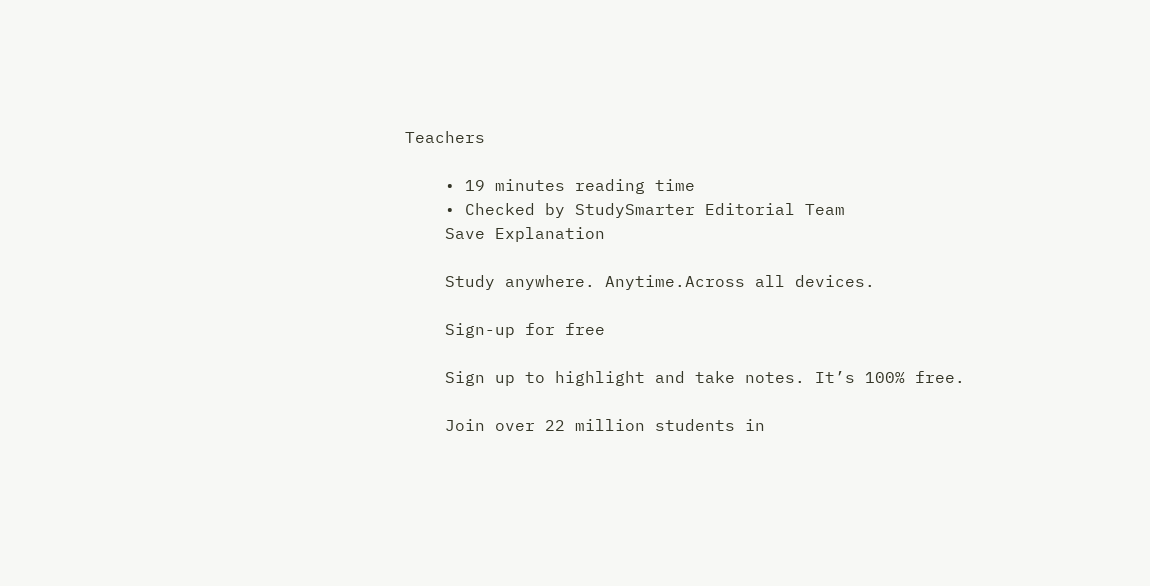Teachers

    • 19 minutes reading time
    • Checked by StudySmarter Editorial Team
    Save Explanation

    Study anywhere. Anytime.Across all devices.

    Sign-up for free

    Sign up to highlight and take notes. It’s 100% free.

    Join over 22 million students in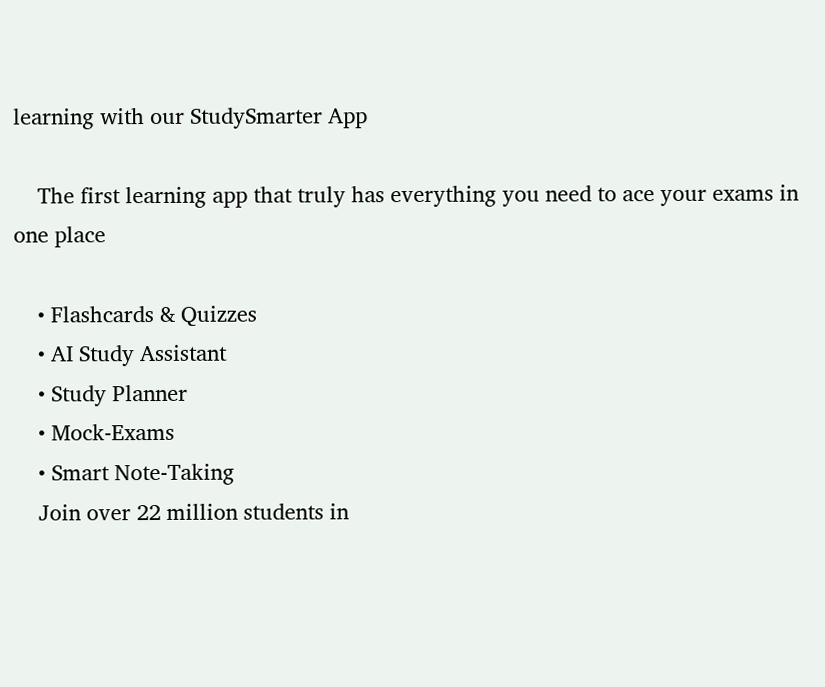learning with our StudySmarter App

    The first learning app that truly has everything you need to ace your exams in one place

    • Flashcards & Quizzes
    • AI Study Assistant
    • Study Planner
    • Mock-Exams
    • Smart Note-Taking
    Join over 22 million students in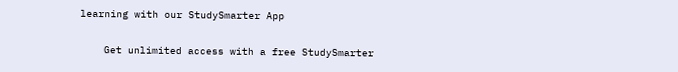learning with our StudySmarter App

    Get unlimited access with a free StudySmarter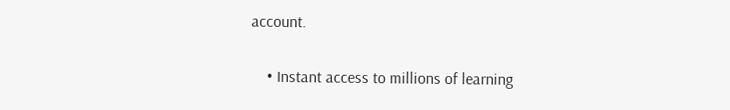account.

    • Instant access to millions of learning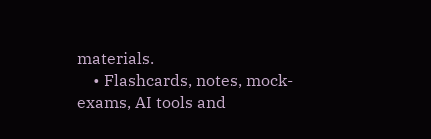materials.
    • Flashcards, notes, mock-exams, AI tools and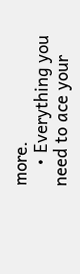more.
    • Everything you need to ace your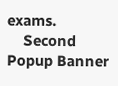exams.
    Second Popup Banner